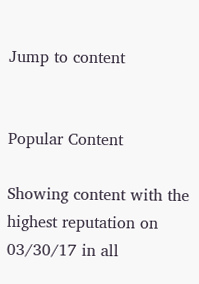Jump to content


Popular Content

Showing content with the highest reputation on 03/30/17 in all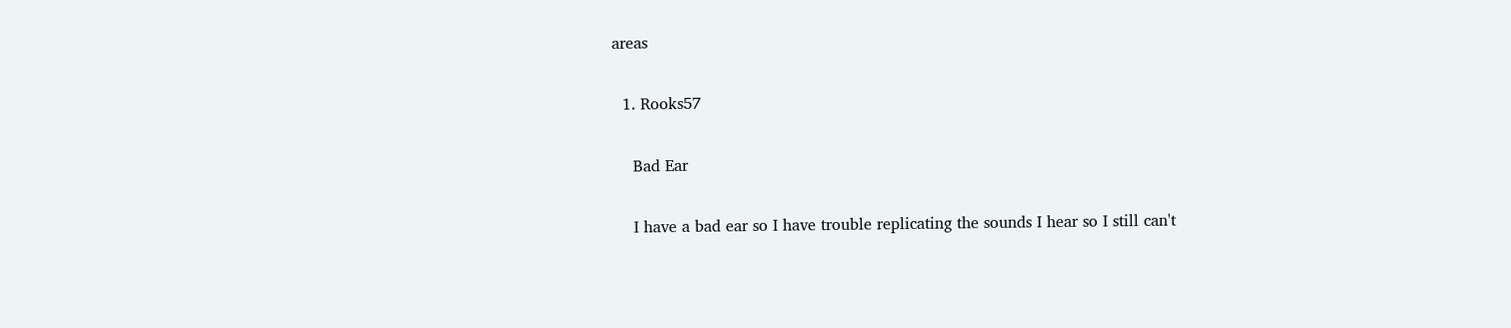areas

  1. Rooks57

    Bad Ear

    I have a bad ear so I have trouble replicating the sounds I hear so I still can't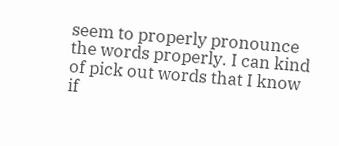seem to properly pronounce the words properly. I can kind of pick out words that I know if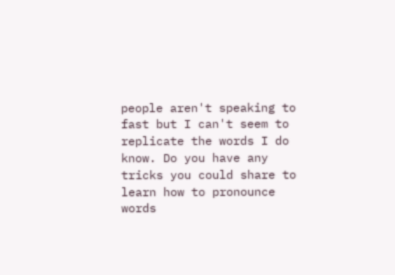people aren't speaking to fast but I can't seem to replicate the words I do know. Do you have any tricks you could share to learn how to pronounce words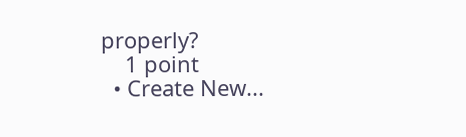properly?
    1 point
  • Create New...